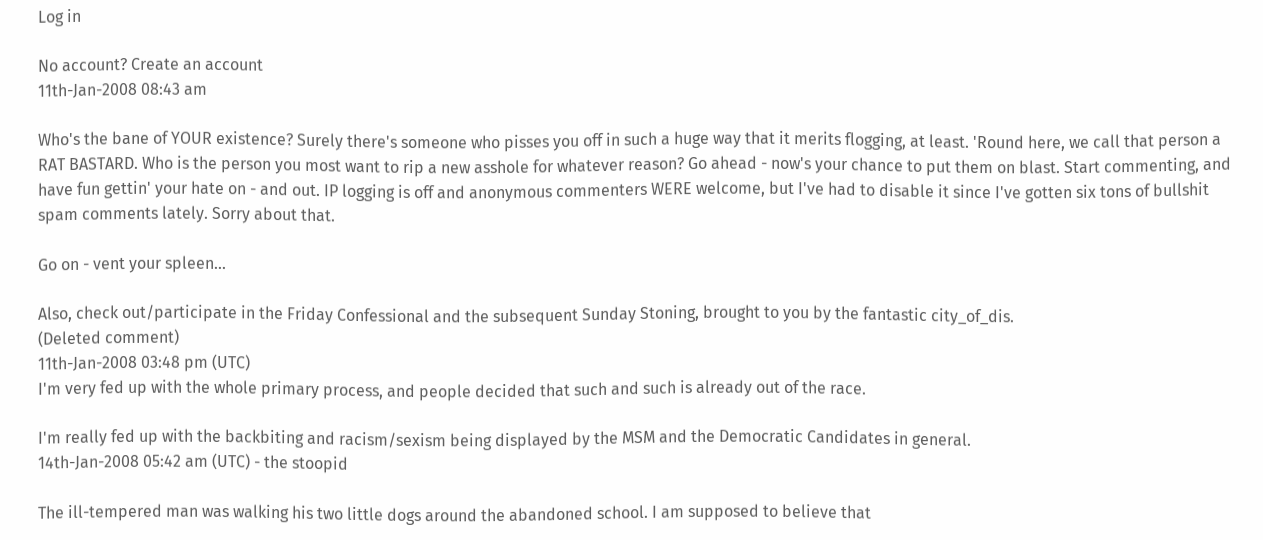Log in

No account? Create an account
11th-Jan-2008 08:43 am

Who's the bane of YOUR existence? Surely there's someone who pisses you off in such a huge way that it merits flogging, at least. 'Round here, we call that person a RAT BASTARD. Who is the person you most want to rip a new asshole for whatever reason? Go ahead - now's your chance to put them on blast. Start commenting, and have fun gettin' your hate on - and out. IP logging is off and anonymous commenters WERE welcome, but I've had to disable it since I've gotten six tons of bullshit spam comments lately. Sorry about that.

Go on - vent your spleen...

Also, check out/participate in the Friday Confessional and the subsequent Sunday Stoning, brought to you by the fantastic city_of_dis.
(Deleted comment)
11th-Jan-2008 03:48 pm (UTC)
I'm very fed up with the whole primary process, and people decided that such and such is already out of the race.

I'm really fed up with the backbiting and racism/sexism being displayed by the MSM and the Democratic Candidates in general.
14th-Jan-2008 05:42 am (UTC) - the stoopid

The ill-tempered man was walking his two little dogs around the abandoned school. I am supposed to believe that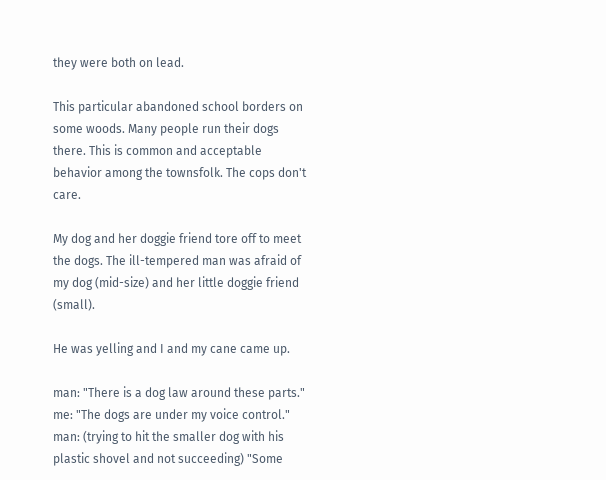they were both on lead.

This particular abandoned school borders on some woods. Many people run their dogs there. This is common and acceptable behavior among the townsfolk. The cops don't care.

My dog and her doggie friend tore off to meet the dogs. The ill-tempered man was afraid of my dog (mid-size) and her little doggie friend (small).

He was yelling and I and my cane came up.

man: "There is a dog law around these parts."
me: "The dogs are under my voice control."
man: (trying to hit the smaller dog with his plastic shovel and not succeeding) "Some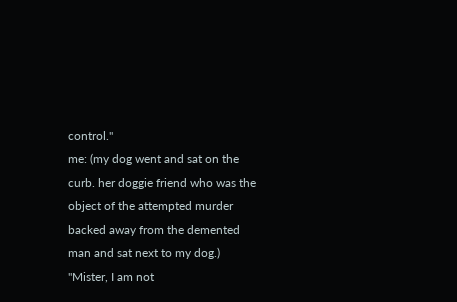control."
me: (my dog went and sat on the curb. her doggie friend who was the object of the attempted murder backed away from the demented man and sat next to my dog.) "Mister, I am not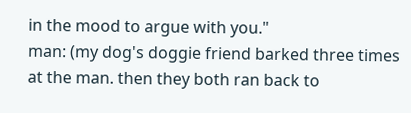in the mood to argue with you."
man: (my dog's doggie friend barked three times at the man. then they both ran back to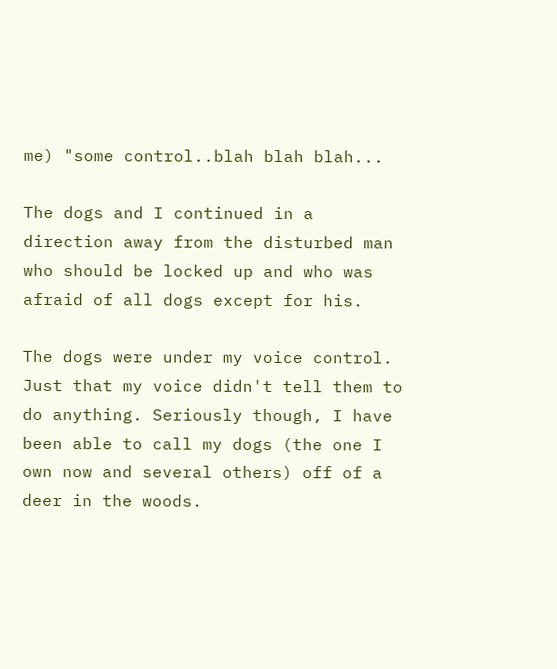me) "some control..blah blah blah...

The dogs and I continued in a direction away from the disturbed man who should be locked up and who was afraid of all dogs except for his.

The dogs were under my voice control. Just that my voice didn't tell them to do anything. Seriously though, I have been able to call my dogs (the one I own now and several others) off of a deer in the woods.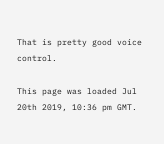That is pretty good voice control.

This page was loaded Jul 20th 2019, 10:36 pm GMT.